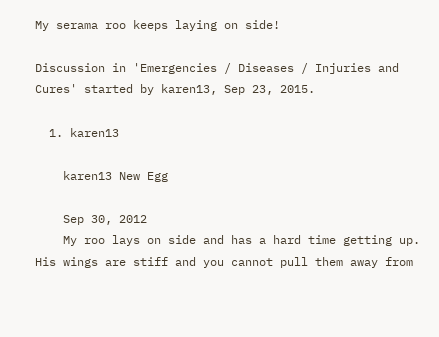My serama roo keeps laying on side!

Discussion in 'Emergencies / Diseases / Injuries and Cures' started by karen13, Sep 23, 2015.

  1. karen13

    karen13 New Egg

    Sep 30, 2012
    My roo lays on side and has a hard time getting up. His wings are stiff and you cannot pull them away from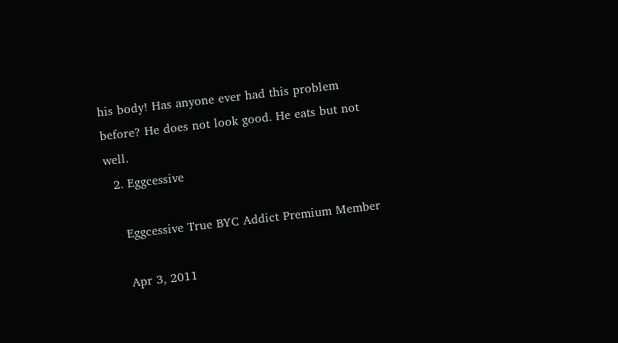his body! Has anyone ever had this problem before? He does not look good. He eats but not well.
  2. Eggcessive

    Eggcessive True BYC Addict Premium Member

    Apr 3, 2011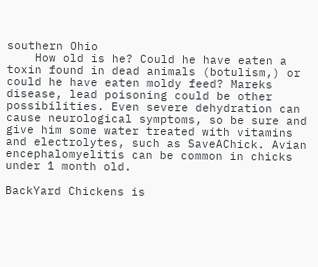southern Ohio
    How old is he? Could he have eaten a toxin found in dead animals (botulism,) or could he have eaten moldy feed? Mareks disease, lead poisoning could be other possibilities. Even severe dehydration can cause neurological symptoms, so be sure and give him some water treated with vitamins and electrolytes, such as SaveAChick. Avian encephalomyelitis can be common in chicks under 1 month old.

BackYard Chickens is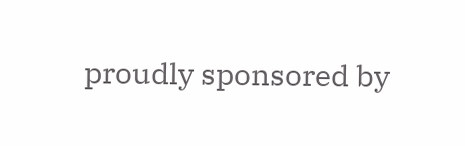proudly sponsored by